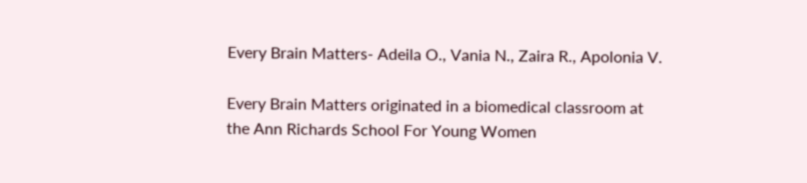Every Brain Matters- Adeila O., Vania N., Zaira R., Apolonia V.

Every Brain Matters originated in a biomedical classroom at the Ann Richards School For Young Women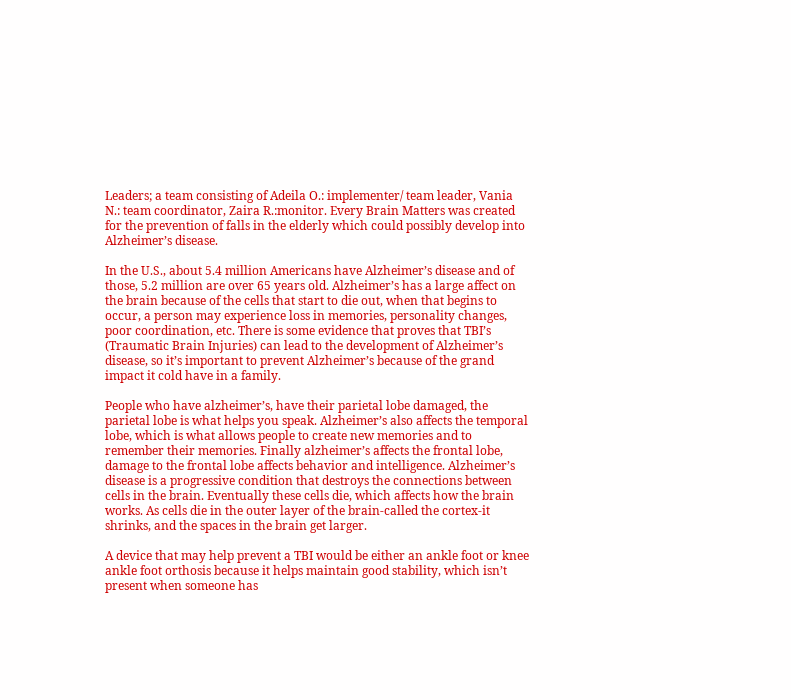Leaders; a team consisting of Adeila O.: implementer/ team leader, Vania N.: team coordinator, Zaira R.:monitor. Every Brain Matters was created for the prevention of falls in the elderly which could possibly develop into Alzheimer’s disease.

In the U.S., about 5.4 million Americans have Alzheimer’s disease and of those, 5.2 million are over 65 years old. Alzheimer’s has a large affect on the brain because of the cells that start to die out, when that begins to occur, a person may experience loss in memories, personality changes, poor coordination, etc. There is some evidence that proves that TBI’s (Traumatic Brain Injuries) can lead to the development of Alzheimer’s disease, so it’s important to prevent Alzheimer’s because of the grand impact it cold have in a family.

People who have alzheimer’s, have their parietal lobe damaged, the parietal lobe is what helps you speak. Alzheimer’s also affects the temporal lobe, which is what allows people to create new memories and to remember their memories. Finally alzheimer’s affects the frontal lobe, damage to the frontal lobe affects behavior and intelligence. Alzheimer’s disease is a progressive condition that destroys the connections between cells in the brain. Eventually these cells die, which affects how the brain works. As cells die in the outer layer of the brain-called the cortex-it shrinks, and the spaces in the brain get larger.

A device that may help prevent a TBI would be either an ankle foot or knee ankle foot orthosis because it helps maintain good stability, which isn’t present when someone has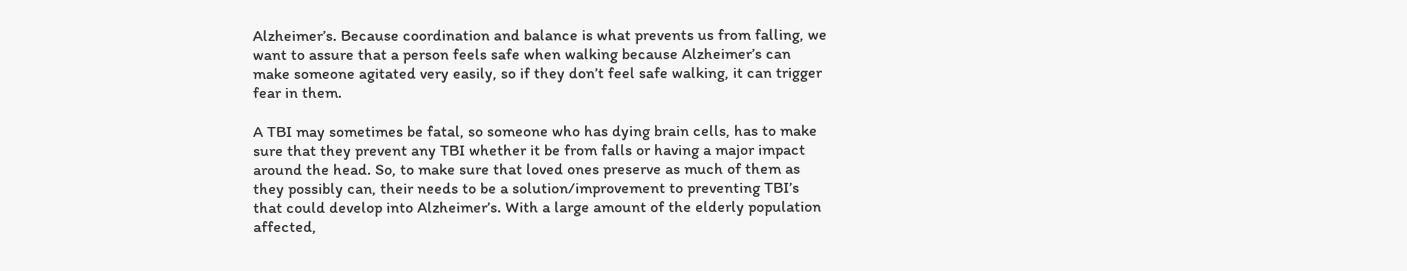Alzheimer’s. Because coordination and balance is what prevents us from falling, we want to assure that a person feels safe when walking because Alzheimer’s can make someone agitated very easily, so if they don’t feel safe walking, it can trigger fear in them.

A TBI may sometimes be fatal, so someone who has dying brain cells, has to make sure that they prevent any TBI whether it be from falls or having a major impact around the head. So, to make sure that loved ones preserve as much of them as they possibly can, their needs to be a solution/improvement to preventing TBI’s that could develop into Alzheimer’s. With a large amount of the elderly population affected,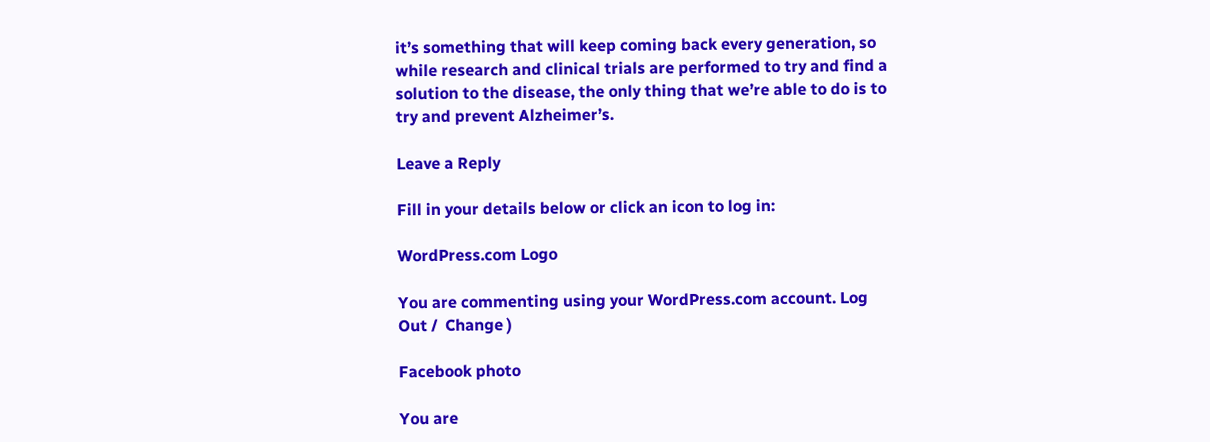it’s something that will keep coming back every generation, so while research and clinical trials are performed to try and find a solution to the disease, the only thing that we’re able to do is to try and prevent Alzheimer’s.

Leave a Reply

Fill in your details below or click an icon to log in:

WordPress.com Logo

You are commenting using your WordPress.com account. Log Out /  Change )

Facebook photo

You are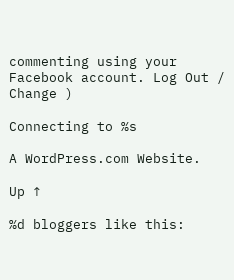commenting using your Facebook account. Log Out /  Change )

Connecting to %s

A WordPress.com Website.

Up ↑

%d bloggers like this: